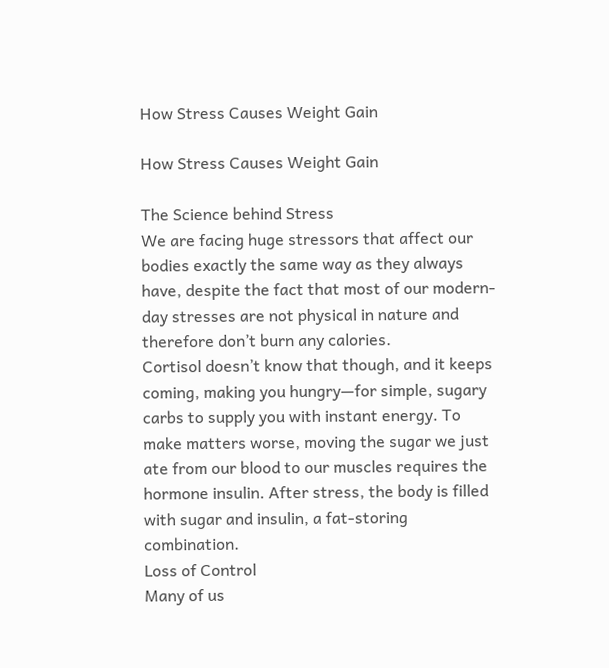How Stress Causes Weight Gain

How Stress Causes Weight Gain

The Science behind Stress
We are facing huge stressors that affect our bodies exactly the same way as they always have, despite the fact that most of our modern-day stresses are not physical in nature and therefore don’t burn any calories.
Cortisol doesn’t know that though, and it keeps coming, making you hungry—for simple, sugary carbs to supply you with instant energy. To make matters worse, moving the sugar we just ate from our blood to our muscles requires the hormone insulin. After stress, the body is filled with sugar and insulin, a fat-storing combination.
Loss of Control
Many of us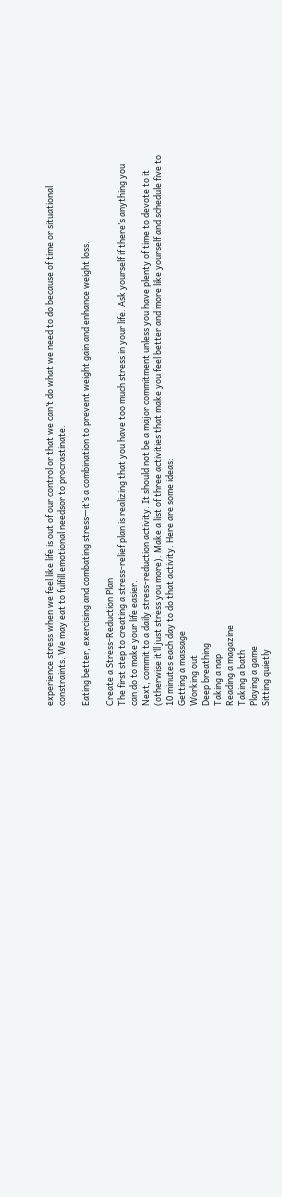experience stress when we feel like life is out of our control or that we can’t do what we need to do because of time or situational constraints. We may eat to fulfill emotional needsor to procrastinate.

Eating better, exercising and combating stress—it’s a combination to prevent weight gain and enhance weight loss.

Create a Stress-Reduction Plan
The first step to creating a stress-relief plan is realizing that you have too much stress in your life. Ask yourself if there’s anything you can do to make your life easier.
Next, commit to a daily stress-reduction activity. It should not be a major commitment unless you have plenty of time to devote to it (otherwise it’ll just stress you more). Make a list of three activities that make you feel better and more like yourself and schedule five to 10 minutes each day to do that activity. Here are some ideas:
Getting a massage
Working out
Deep breathing
Taking a nap
Reading a magazine
Taking a bath
Playing a game
Sitting quietly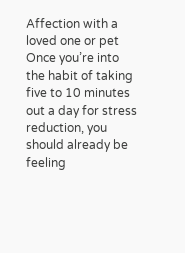Affection with a loved one or pet
Once you’re into the habit of taking five to 10 minutes out a day for stress reduction, you should already be feeling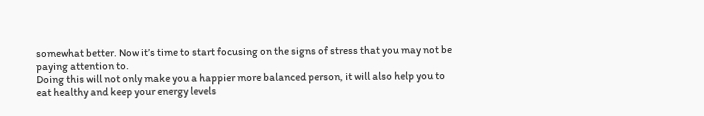somewhat better. Now it’s time to start focusing on the signs of stress that you may not be paying attention to.
Doing this will not only make you a happier more balanced person, it will also help you to eat healthy and keep your energy levels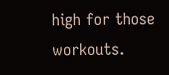high for those workouts.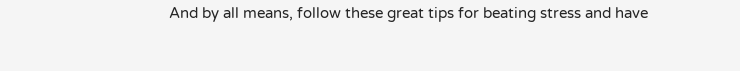And by all means, follow these great tips for beating stress and have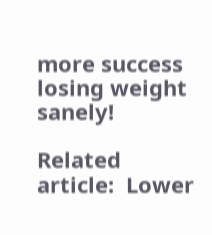more success losing weight sanely!

Related article:  Lower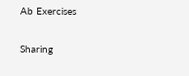Ab Exercises

Sharing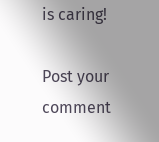is caring!

Post your comment